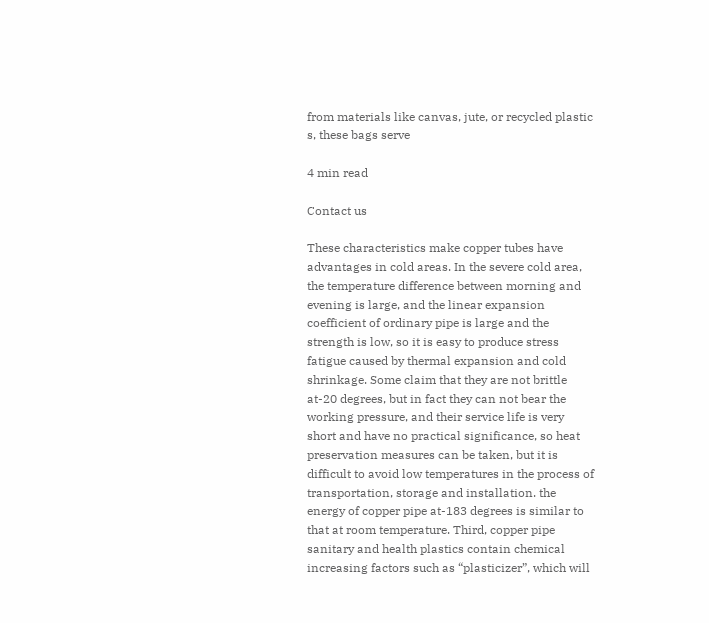from materials like canvas, jute, or recycled plastic s, these bags serve

4 min read

Contact us

These characteristics make copper tubes have advantages in cold areas. In the severe cold area, the temperature difference between morning and evening is large, and the linear expansion coefficient of ordinary pipe is large and the strength is low, so it is easy to produce stress fatigue caused by thermal expansion and cold shrinkage. Some claim that they are not brittle at-20 degrees, but in fact they can not bear the working pressure, and their service life is very short and have no practical significance, so heat preservation measures can be taken, but it is difficult to avoid low temperatures in the process of transportation, storage and installation. the energy of copper pipe at-183 degrees is similar to that at room temperature. Third, copper pipe sanitary and health plastics contain chemical increasing factors such as “plasticizer”, which will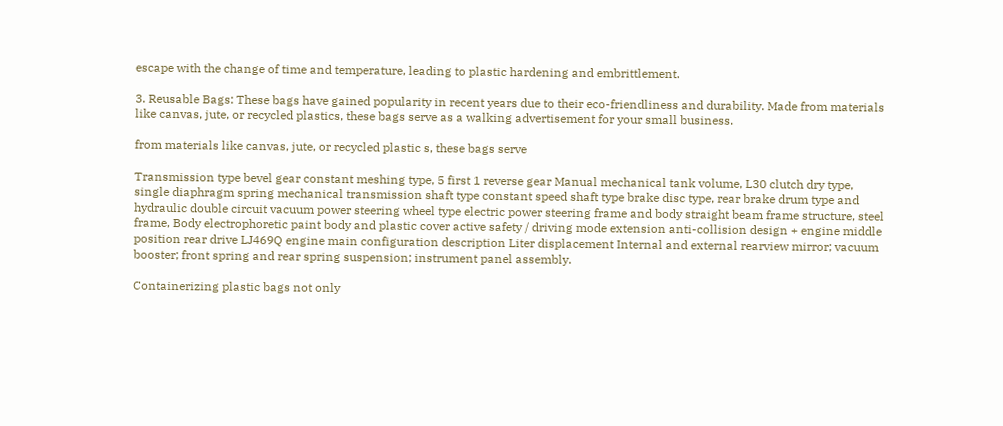escape with the change of time and temperature, leading to plastic hardening and embrittlement.

3. Reusable Bags: These bags have gained popularity in recent years due to their eco-friendliness and durability. Made from materials like canvas, jute, or recycled plastics, these bags serve as a walking advertisement for your small business.

from materials like canvas, jute, or recycled plastic s, these bags serve

Transmission type bevel gear constant meshing type, 5 first 1 reverse gear Manual mechanical tank volume, L30 clutch dry type, single diaphragm spring mechanical transmission shaft type constant speed shaft type brake disc type, rear brake drum type and hydraulic double circuit vacuum power steering wheel type electric power steering frame and body straight beam frame structure, steel frame, Body electrophoretic paint body and plastic cover active safety / driving mode extension anti-collision design + engine middle position rear drive LJ469Q engine main configuration description Liter displacement Internal and external rearview mirror; vacuum booster; front spring and rear spring suspension; instrument panel assembly.

Containerizing plastic bags not only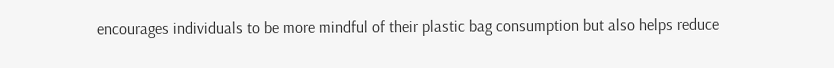encourages individuals to be more mindful of their plastic bag consumption but also helps reduce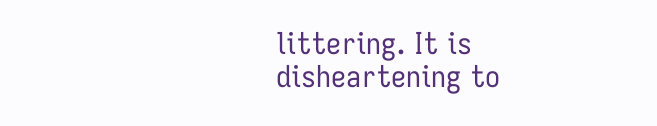littering. It is disheartening to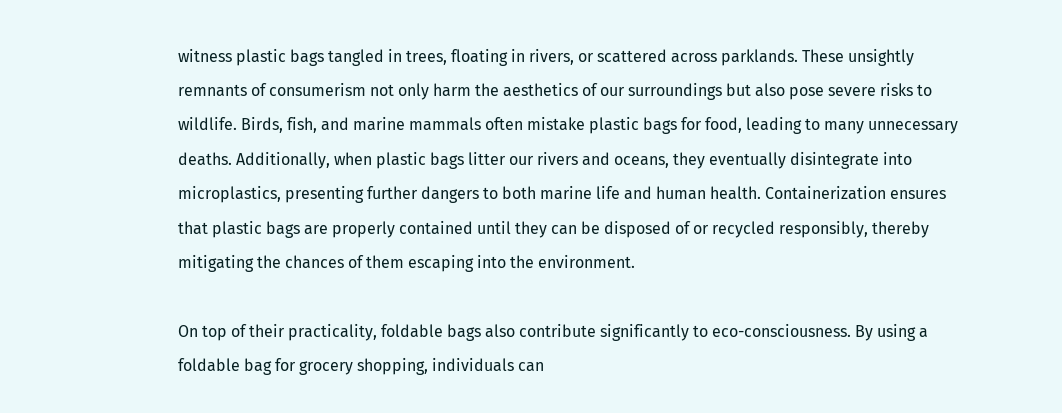witness plastic bags tangled in trees, floating in rivers, or scattered across parklands. These unsightly remnants of consumerism not only harm the aesthetics of our surroundings but also pose severe risks to wildlife. Birds, fish, and marine mammals often mistake plastic bags for food, leading to many unnecessary deaths. Additionally, when plastic bags litter our rivers and oceans, they eventually disintegrate into microplastics, presenting further dangers to both marine life and human health. Containerization ensures that plastic bags are properly contained until they can be disposed of or recycled responsibly, thereby mitigating the chances of them escaping into the environment.

On top of their practicality, foldable bags also contribute significantly to eco-consciousness. By using a foldable bag for grocery shopping, individuals can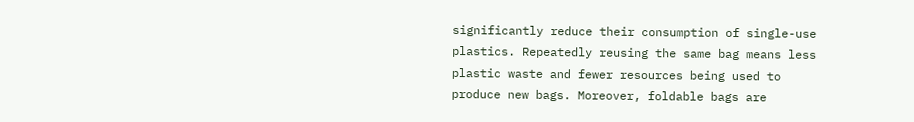significantly reduce their consumption of single-use plastics. Repeatedly reusing the same bag means less plastic waste and fewer resources being used to produce new bags. Moreover, foldable bags are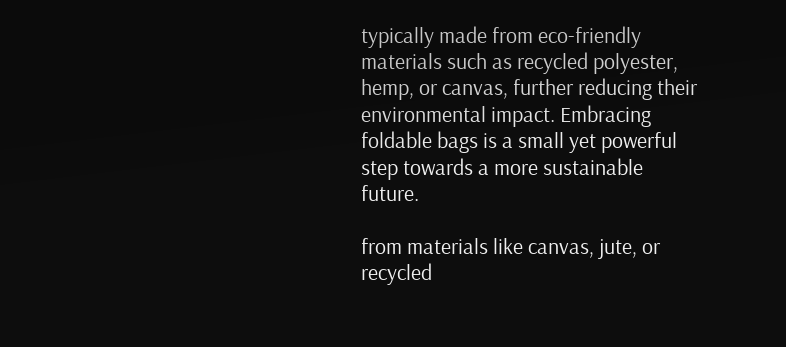typically made from eco-friendly materials such as recycled polyester, hemp, or canvas, further reducing their environmental impact. Embracing foldable bags is a small yet powerful step towards a more sustainable future.

from materials like canvas, jute, or recycled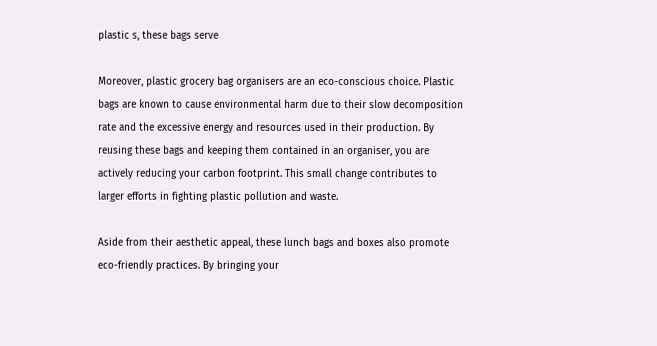plastic s, these bags serve

Moreover, plastic grocery bag organisers are an eco-conscious choice. Plastic bags are known to cause environmental harm due to their slow decomposition rate and the excessive energy and resources used in their production. By reusing these bags and keeping them contained in an organiser, you are actively reducing your carbon footprint. This small change contributes to larger efforts in fighting plastic pollution and waste.

Aside from their aesthetic appeal, these lunch bags and boxes also promote eco-friendly practices. By bringing your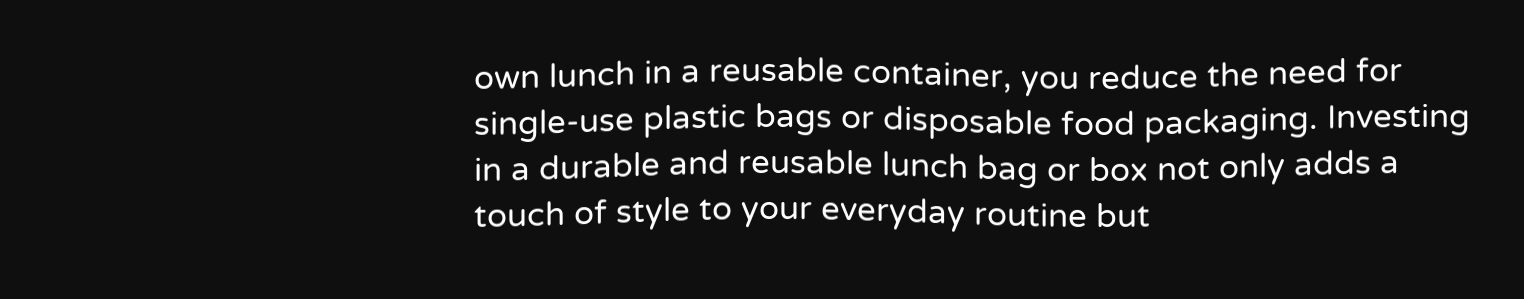own lunch in a reusable container, you reduce the need for single-use plastic bags or disposable food packaging. Investing in a durable and reusable lunch bag or box not only adds a touch of style to your everyday routine but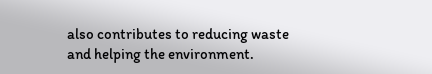also contributes to reducing waste and helping the environment.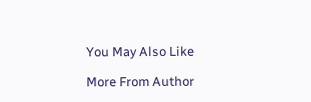You May Also Like

More From Author